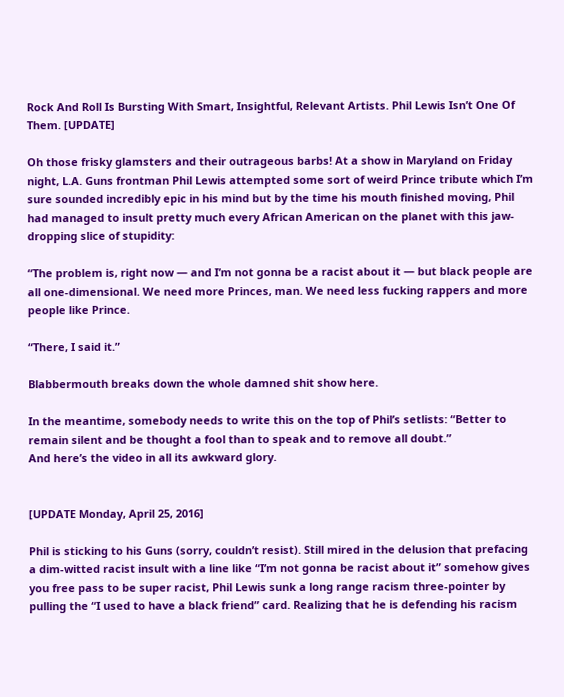Rock And Roll Is Bursting With Smart, Insightful, Relevant Artists. Phil Lewis Isn’t One Of Them. [UPDATE]

Oh those frisky glamsters and their outrageous barbs! At a show in Maryland on Friday night, L.A. Guns frontman Phil Lewis attempted some sort of weird Prince tribute which I’m sure sounded incredibly epic in his mind but by the time his mouth finished moving, Phil had managed to insult pretty much every African American on the planet with this jaw-dropping slice of stupidity:

“The problem is, right now — and I’m not gonna be a racist about it — but black people are all one-dimensional. We need more Princes, man. We need less fucking rappers and more people like Prince.

“There, I said it.”

Blabbermouth breaks down the whole damned shit show here.

In the meantime, somebody needs to write this on the top of Phil’s setlists: “Better to remain silent and be thought a fool than to speak and to remove all doubt.”
And here’s the video in all its awkward glory.


[UPDATE Monday, April 25, 2016]

Phil is sticking to his Guns (sorry, couldn’t resist). Still mired in the delusion that prefacing a dim-witted racist insult with a line like “I’m not gonna be racist about it” somehow gives you free pass to be super racist, Phil Lewis sunk a long range racism three-pointer by pulling the “I used to have a black friend” card. Realizing that he is defending his racism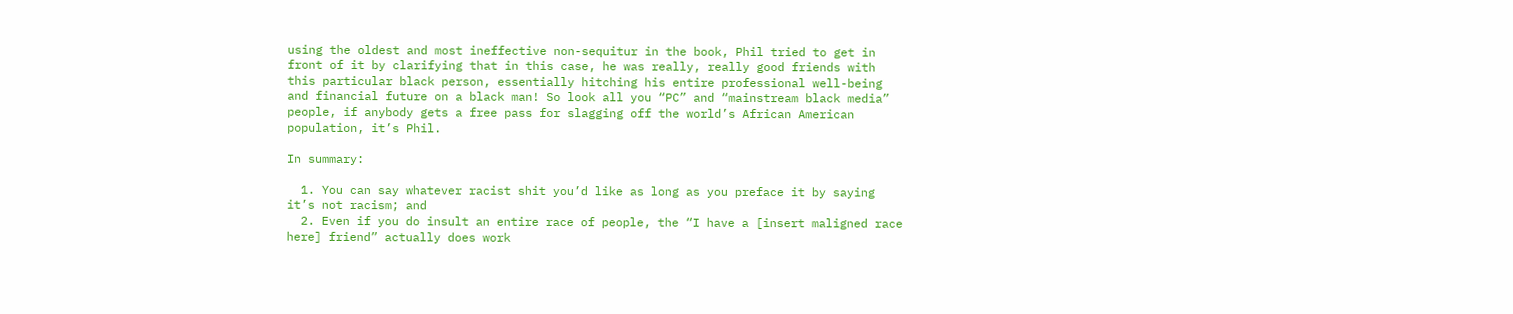using the oldest and most ineffective non-sequitur in the book, Phil tried to get in front of it by clarifying that in this case, he was really, really good friends with this particular black person, essentially hitching his entire professional well-being and financial future on a black man! So look all you “PC” and “mainstream black media” people, if anybody gets a free pass for slagging off the world’s African American population, it’s Phil.

In summary:

  1. You can say whatever racist shit you’d like as long as you preface it by saying it’s not racism; and
  2. Even if you do insult an entire race of people, the “I have a [insert maligned race here] friend” actually does work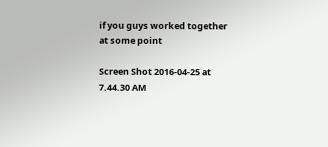if you guys worked together at some point

Screen Shot 2016-04-25 at 7.44.30 AM